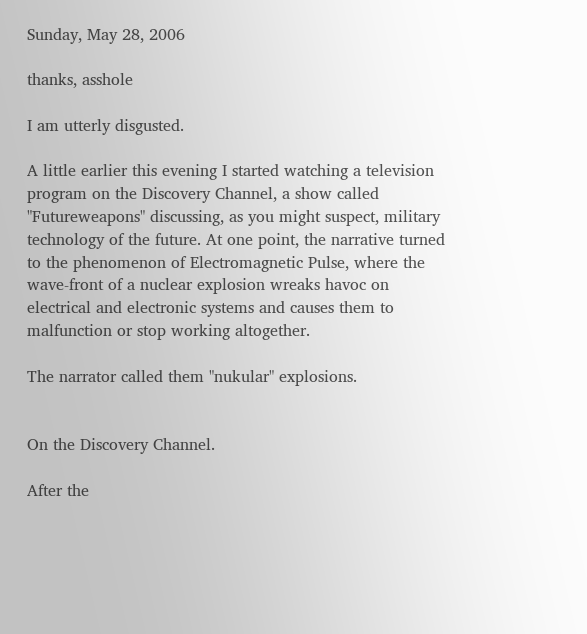Sunday, May 28, 2006

thanks, asshole

I am utterly disgusted.

A little earlier this evening I started watching a television program on the Discovery Channel, a show called "Futureweapons" discussing, as you might suspect, military technology of the future. At one point, the narrative turned to the phenomenon of Electromagnetic Pulse, where the wave-front of a nuclear explosion wreaks havoc on electrical and electronic systems and causes them to malfunction or stop working altogether.

The narrator called them "nukular" explosions.


On the Discovery Channel.

After the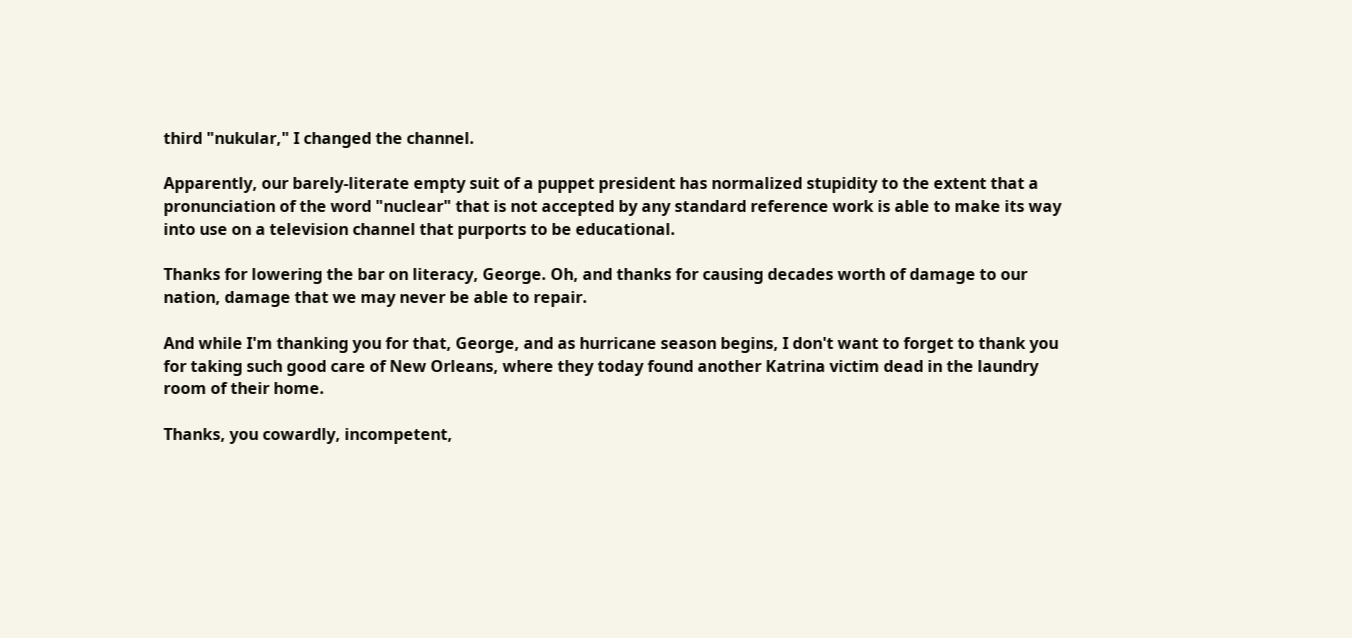third "nukular," I changed the channel.

Apparently, our barely-literate empty suit of a puppet president has normalized stupidity to the extent that a pronunciation of the word "nuclear" that is not accepted by any standard reference work is able to make its way into use on a television channel that purports to be educational.

Thanks for lowering the bar on literacy, George. Oh, and thanks for causing decades worth of damage to our nation, damage that we may never be able to repair.

And while I'm thanking you for that, George, and as hurricane season begins, I don't want to forget to thank you for taking such good care of New Orleans, where they today found another Katrina victim dead in the laundry room of their home.

Thanks, you cowardly, incompetent,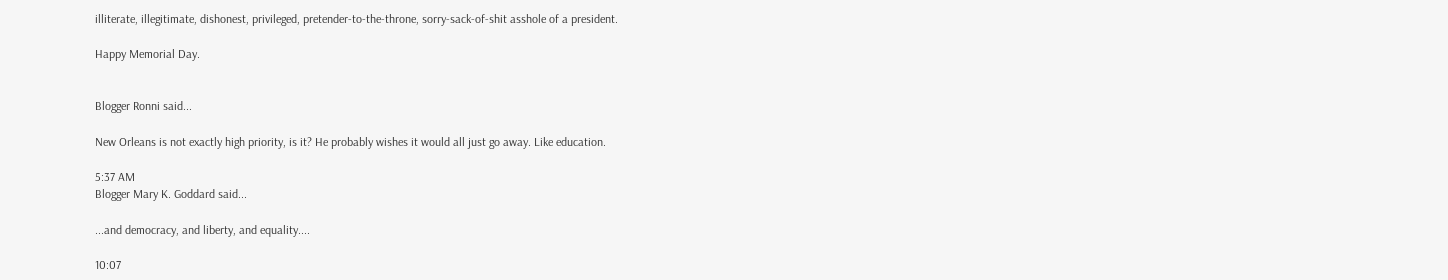illiterate, illegitimate, dishonest, privileged, pretender-to-the-throne, sorry-sack-of-shit asshole of a president.

Happy Memorial Day.


Blogger Ronni said...

New Orleans is not exactly high priority, is it? He probably wishes it would all just go away. Like education.

5:37 AM
Blogger Mary K. Goddard said...

...and democracy, and liberty, and equality....

10:07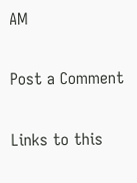AM

Post a Comment

Links to this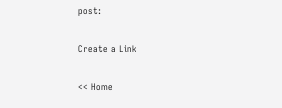post:

Create a Link

<< Home